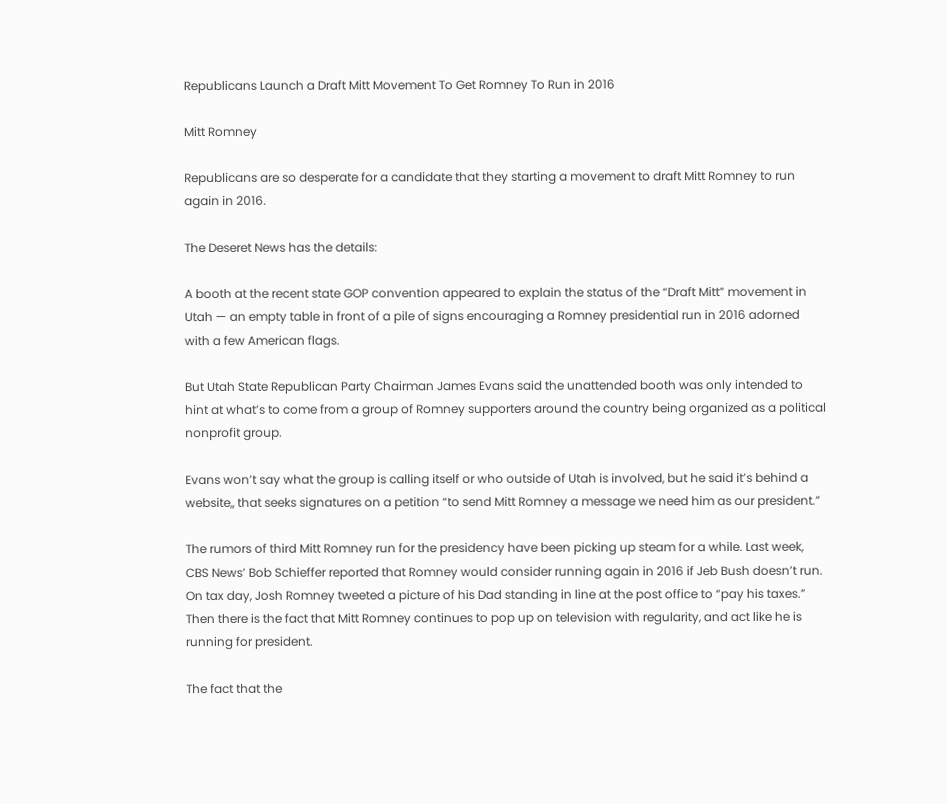Republicans Launch a Draft Mitt Movement To Get Romney To Run in 2016

Mitt Romney

Republicans are so desperate for a candidate that they starting a movement to draft Mitt Romney to run again in 2016.

The Deseret News has the details:

A booth at the recent state GOP convention appeared to explain the status of the “Draft Mitt” movement in Utah — an empty table in front of a pile of signs encouraging a Romney presidential run in 2016 adorned with a few American flags.

But Utah State Republican Party Chairman James Evans said the unattended booth was only intended to hint at what’s to come from a group of Romney supporters around the country being organized as a political nonprofit group.

Evans won’t say what the group is calling itself or who outside of Utah is involved, but he said it’s behind a website,, that seeks signatures on a petition “to send Mitt Romney a message we need him as our president.”

The rumors of third Mitt Romney run for the presidency have been picking up steam for a while. Last week, CBS News’ Bob Schieffer reported that Romney would consider running again in 2016 if Jeb Bush doesn’t run. On tax day, Josh Romney tweeted a picture of his Dad standing in line at the post office to “pay his taxes.” Then there is the fact that Mitt Romney continues to pop up on television with regularity, and act like he is running for president.

The fact that the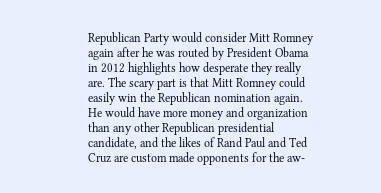Republican Party would consider Mitt Romney again after he was routed by President Obama in 2012 highlights how desperate they really are. The scary part is that Mitt Romney could easily win the Republican nomination again. He would have more money and organization than any other Republican presidential candidate, and the likes of Rand Paul and Ted Cruz are custom made opponents for the aw-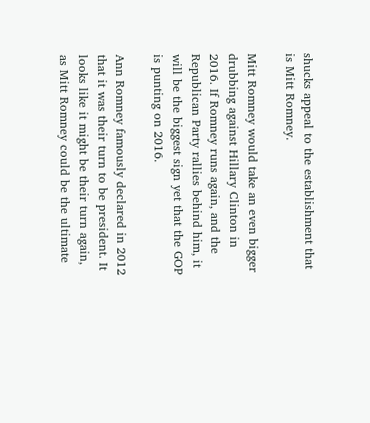shucks appeal to the establishment that is Mitt Romney.

Mitt Romney would take an even bigger drubbing against Hillary Clinton in 2016. If Romney runs again, and the Republican Party rallies behind him, it will be the biggest sign yet that the GOP is punting on 2016.

Ann Romney famously declared in 2012 that it was their turn to be president. It looks like it might be their turn again, as Mitt Romney could be the ultimate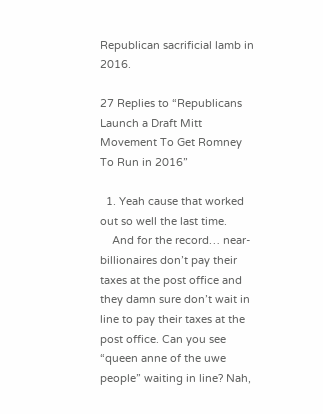Republican sacrificial lamb in 2016.

27 Replies to “Republicans Launch a Draft Mitt Movement To Get Romney To Run in 2016”

  1. Yeah cause that worked out so well the last time.
    And for the record… near-billionaires don’t pay their taxes at the post office and they damn sure don’t wait in line to pay their taxes at the post office. Can you see “queen anne of the uwe people” waiting in line? Nah,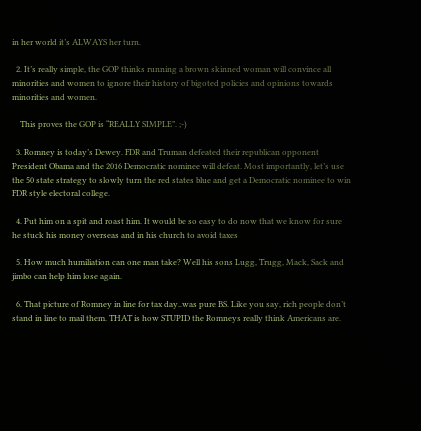in her world it’s ALWAYS her turn.

  2. It’s really simple, the GOP thinks running a brown skinned woman will convince all minorities and women to ignore their history of bigoted policies and opinions towards minorities and women.

    This proves the GOP is “REALLY SIMPLE”. ;-)

  3. Romney is today’s Dewey. FDR and Truman defeated their republican opponent President Obama and the 2016 Democratic nominee will defeat. Most importantly, let’s use the 50 state strategy to slowly turn the red states blue and get a Democratic nominee to win FDR style electoral college.

  4. Put him on a spit and roast him. It would be so easy to do now that we know for sure he stuck his money overseas and in his church to avoid taxes

  5. How much humiliation can one man take? Well his sons Lugg, Trugg, Mack, Sack and jimbo can help him lose again.

  6. That picture of Romney in line for tax day..was pure BS. Like you say, rich people don’t stand in line to mail them. THAT is how STUPID the Romneys really think Americans are.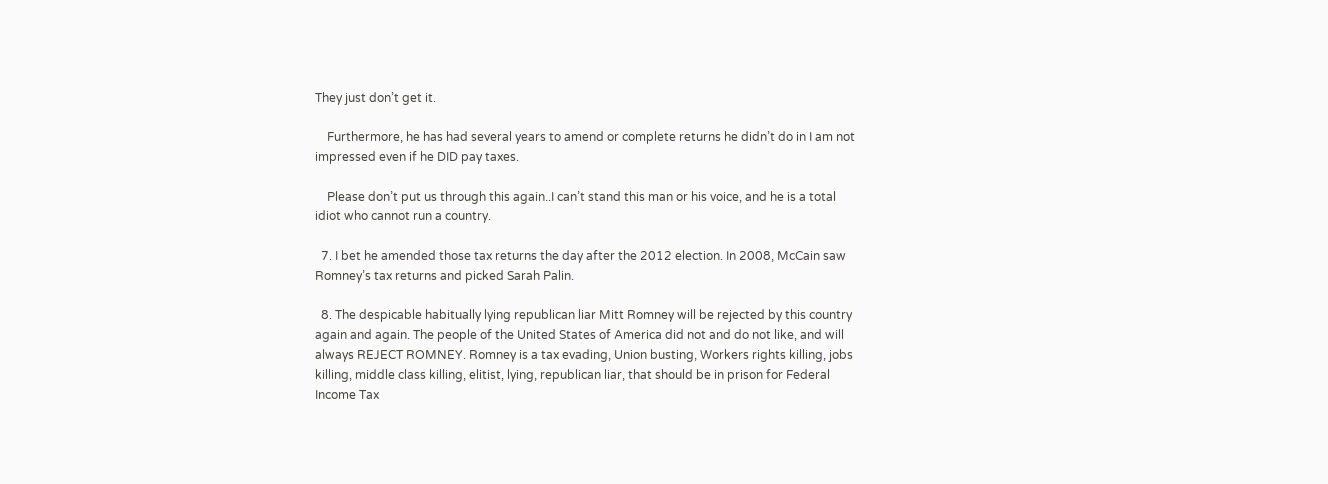They just don’t get it.

    Furthermore, he has had several years to amend or complete returns he didn’t do in I am not impressed even if he DID pay taxes.

    Please don’t put us through this again..I can’t stand this man or his voice, and he is a total idiot who cannot run a country.

  7. I bet he amended those tax returns the day after the 2012 election. In 2008, McCain saw Romney’s tax returns and picked Sarah Palin.

  8. The despicable habitually lying republican liar Mitt Romney will be rejected by this country again and again. The people of the United States of America did not and do not like, and will always REJECT ROMNEY. Romney is a tax evading, Union busting, Workers rights killing, jobs killing, middle class killing, elitist, lying, republican liar, that should be in prison for Federal Income Tax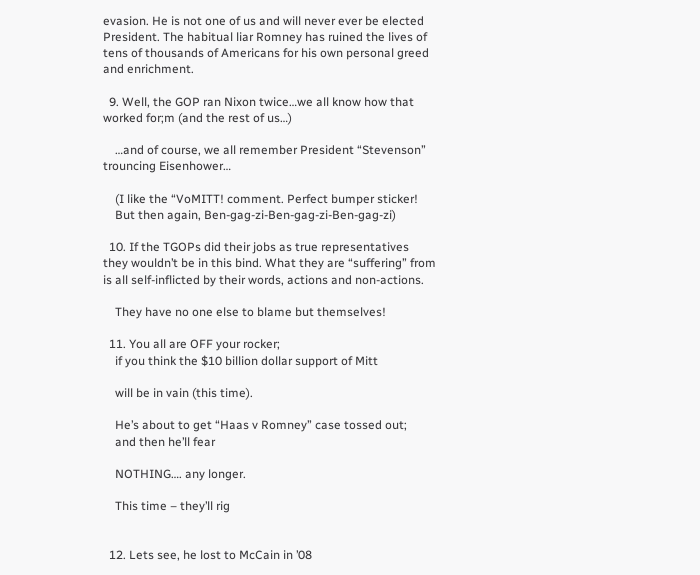evasion. He is not one of us and will never ever be elected President. The habitual liar Romney has ruined the lives of tens of thousands of Americans for his own personal greed and enrichment.

  9. Well, the GOP ran Nixon twice…we all know how that worked for;m (and the rest of us…)

    …and of course, we all remember President “Stevenson” trouncing Eisenhower…

    (I like the “VoMITT! comment. Perfect bumper sticker!
    But then again, Ben-gag-zi-Ben-gag-zi-Ben-gag-zi)

  10. If the TGOPs did their jobs as true representatives they wouldn’t be in this bind. What they are “suffering” from is all self-inflicted by their words, actions and non-actions.

    They have no one else to blame but themselves!

  11. You all are OFF your rocker;
    if you think the $10 billion dollar support of Mitt

    will be in vain (this time).

    He’s about to get “Haas v Romney” case tossed out;
    and then he’ll fear

    NOTHING…. any longer.

    This time – they’ll rig


  12. Lets see, he lost to McCain in ’08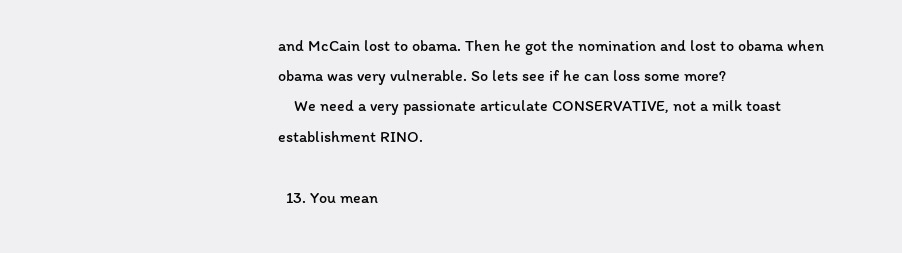and McCain lost to obama. Then he got the nomination and lost to obama when obama was very vulnerable. So lets see if he can loss some more?
    We need a very passionate articulate CONSERVATIVE, not a milk toast establishment RINO.

  13. You mean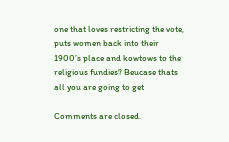one that loves restricting the vote, puts women back into their 1900’s place and kowtows to the religious fundies? Beucase thats all you are going to get

Comments are closed.